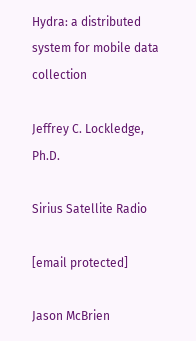Hydra: a distributed system for mobile data collection

Jeffrey C. Lockledge, Ph.D.

Sirius Satellite Radio

[email protected]

Jason McBrien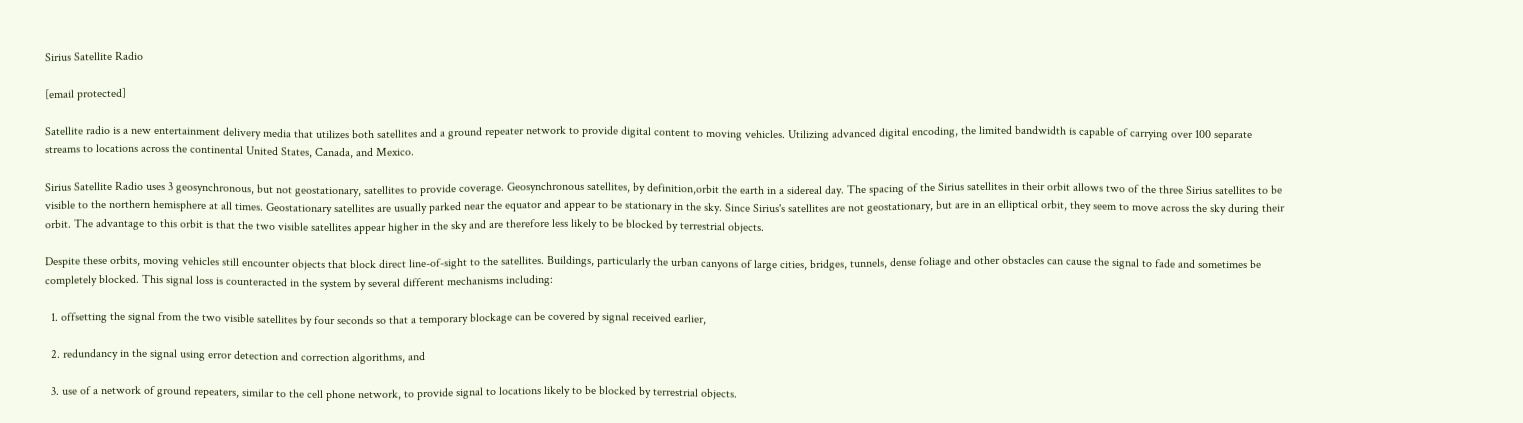Sirius Satellite Radio

[email protected]

Satellite radio is a new entertainment delivery media that utilizes both satellites and a ground repeater network to provide digital content to moving vehicles. Utilizing advanced digital encoding, the limited bandwidth is capable of carrying over 100 separate streams to locations across the continental United States, Canada, and Mexico.

Sirius Satellite Radio uses 3 geosynchronous, but not geostationary, satellites to provide coverage. Geosynchronous satellites, by definition,orbit the earth in a sidereal day. The spacing of the Sirius satellites in their orbit allows two of the three Sirius satellites to be visible to the northern hemisphere at all times. Geostationary satellites are usually parked near the equator and appear to be stationary in the sky. Since Sirius's satellites are not geostationary, but are in an elliptical orbit, they seem to move across the sky during their orbit. The advantage to this orbit is that the two visible satellites appear higher in the sky and are therefore less likely to be blocked by terrestrial objects.

Despite these orbits, moving vehicles still encounter objects that block direct line-of-sight to the satellites. Buildings, particularly the urban canyons of large cities, bridges, tunnels, dense foliage and other obstacles can cause the signal to fade and sometimes be completely blocked. This signal loss is counteracted in the system by several different mechanisms including:

  1. offsetting the signal from the two visible satellites by four seconds so that a temporary blockage can be covered by signal received earlier,

  2. redundancy in the signal using error detection and correction algorithms, and

  3. use of a network of ground repeaters, similar to the cell phone network, to provide signal to locations likely to be blocked by terrestrial objects.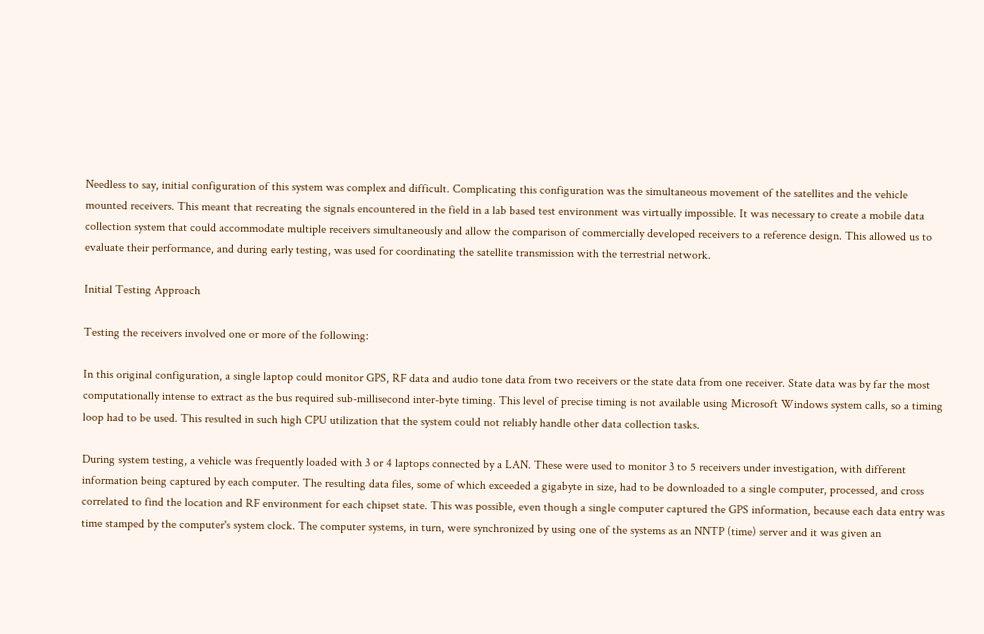Needless to say, initial configuration of this system was complex and difficult. Complicating this configuration was the simultaneous movement of the satellites and the vehicle mounted receivers. This meant that recreating the signals encountered in the field in a lab based test environment was virtually impossible. It was necessary to create a mobile data collection system that could accommodate multiple receivers simultaneously and allow the comparison of commercially developed receivers to a reference design. This allowed us to evaluate their performance, and during early testing, was used for coordinating the satellite transmission with the terrestrial network.

Initial Testing Approach

Testing the receivers involved one or more of the following:

In this original configuration, a single laptop could monitor GPS, RF data and audio tone data from two receivers or the state data from one receiver. State data was by far the most computationally intense to extract as the bus required sub-millisecond inter-byte timing. This level of precise timing is not available using Microsoft Windows system calls, so a timing loop had to be used. This resulted in such high CPU utilization that the system could not reliably handle other data collection tasks.

During system testing, a vehicle was frequently loaded with 3 or 4 laptops connected by a LAN. These were used to monitor 3 to 5 receivers under investigation, with different information being captured by each computer. The resulting data files, some of which exceeded a gigabyte in size, had to be downloaded to a single computer, processed, and cross correlated to find the location and RF environment for each chipset state. This was possible, even though a single computer captured the GPS information, because each data entry was time stamped by the computer's system clock. The computer systems, in turn, were synchronized by using one of the systems as an NNTP (time) server and it was given an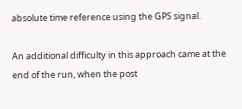absolute time reference using the GPS signal.

An additional difficulty in this approach came at the end of the run, when the post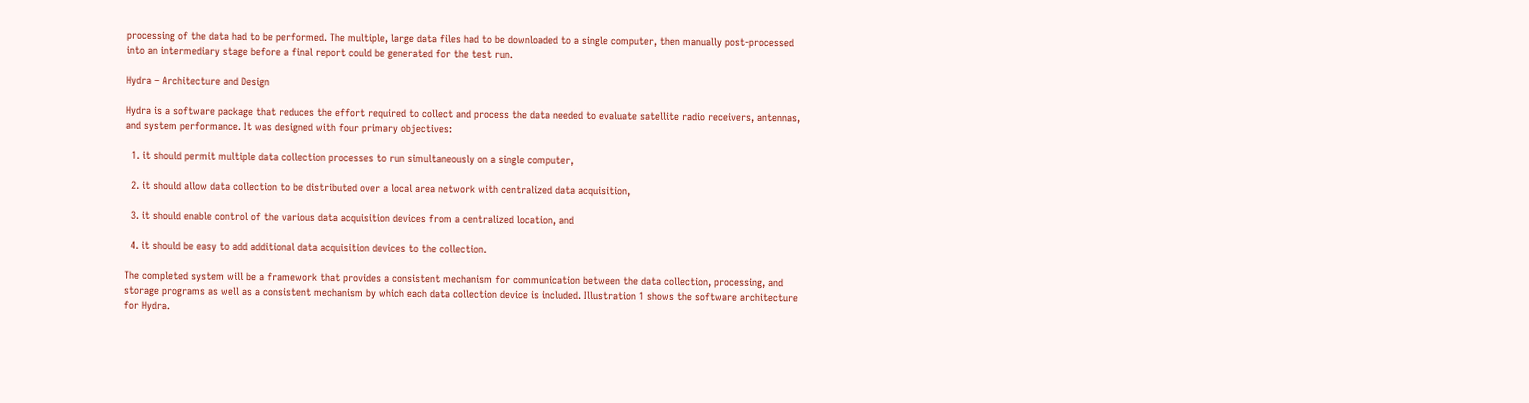processing of the data had to be performed. The multiple, large data files had to be downloaded to a single computer, then manually post-processed into an intermediary stage before a final report could be generated for the test run.

Hydra – Architecture and Design

Hydra is a software package that reduces the effort required to collect and process the data needed to evaluate satellite radio receivers, antennas, and system performance. It was designed with four primary objectives:

  1. it should permit multiple data collection processes to run simultaneously on a single computer,

  2. it should allow data collection to be distributed over a local area network with centralized data acquisition,

  3. it should enable control of the various data acquisition devices from a centralized location, and

  4. it should be easy to add additional data acquisition devices to the collection.

The completed system will be a framework that provides a consistent mechanism for communication between the data collection, processing, and storage programs as well as a consistent mechanism by which each data collection device is included. Illustration 1 shows the software architecture for Hydra.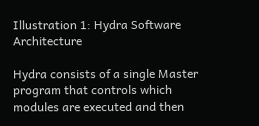Illustration 1: Hydra Software Architecture

Hydra consists of a single Master program that controls which modules are executed and then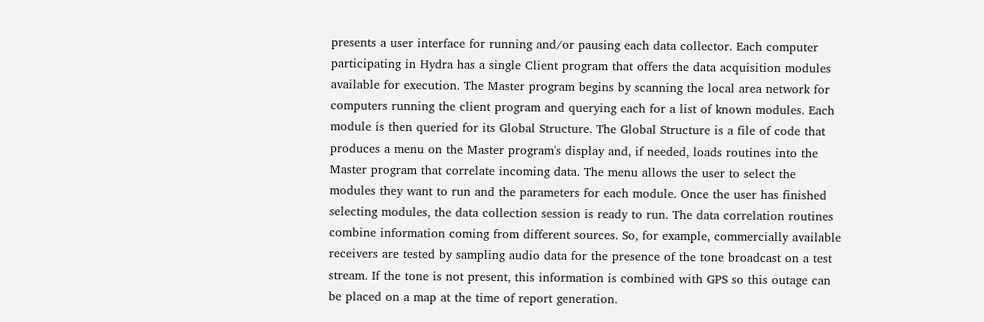presents a user interface for running and/or pausing each data collector. Each computer participating in Hydra has a single Client program that offers the data acquisition modules available for execution. The Master program begins by scanning the local area network for computers running the client program and querying each for a list of known modules. Each module is then queried for its Global Structure. The Global Structure is a file of code that produces a menu on the Master program's display and, if needed, loads routines into the Master program that correlate incoming data. The menu allows the user to select the modules they want to run and the parameters for each module. Once the user has finished selecting modules, the data collection session is ready to run. The data correlation routines combine information coming from different sources. So, for example, commercially available receivers are tested by sampling audio data for the presence of the tone broadcast on a test stream. If the tone is not present, this information is combined with GPS so this outage can be placed on a map at the time of report generation.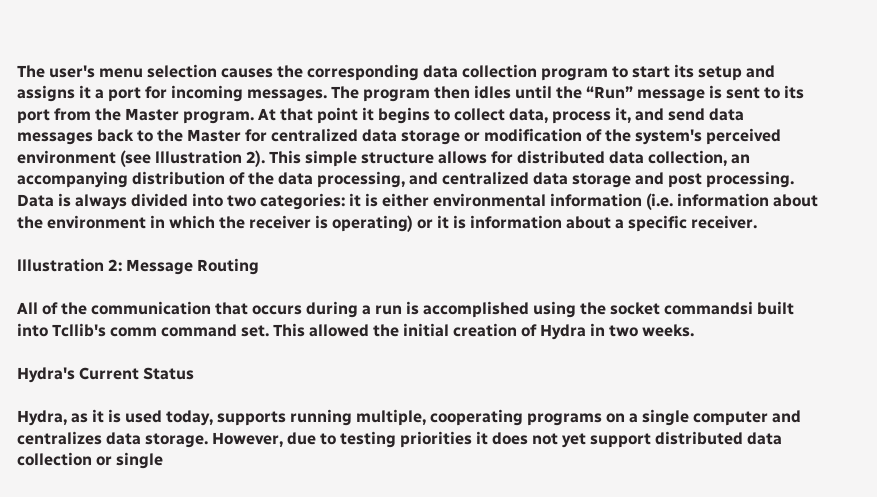The user's menu selection causes the corresponding data collection program to start its setup and assigns it a port for incoming messages. The program then idles until the “Run” message is sent to its port from the Master program. At that point it begins to collect data, process it, and send data messages back to the Master for centralized data storage or modification of the system's perceived environment (see lllustration 2). This simple structure allows for distributed data collection, an accompanying distribution of the data processing, and centralized data storage and post processing. Data is always divided into two categories: it is either environmental information (i.e. information about the environment in which the receiver is operating) or it is information about a specific receiver.

lllustration 2: Message Routing

All of the communication that occurs during a run is accomplished using the socket commandsi built into Tcllib's comm command set. This allowed the initial creation of Hydra in two weeks.

Hydra's Current Status

Hydra, as it is used today, supports running multiple, cooperating programs on a single computer and centralizes data storage. However, due to testing priorities it does not yet support distributed data collection or single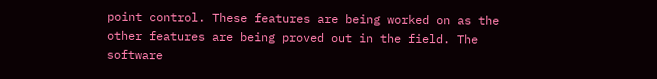point control. These features are being worked on as the other features are being proved out in the field. The software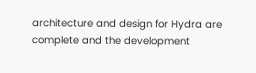architecture and design for Hydra are complete and the development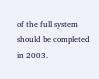of the full system should be completed in 2003.